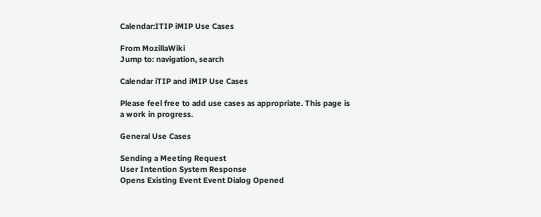Calendar:ITIP iMIP Use Cases

From MozillaWiki
Jump to: navigation, search

Calendar iTIP and iMIP Use Cases

Please feel free to add use cases as appropriate. This page is a work in progress.

General Use Cases

Sending a Meeting Request
User Intention System Response
Opens Existing Event Event Dialog Opened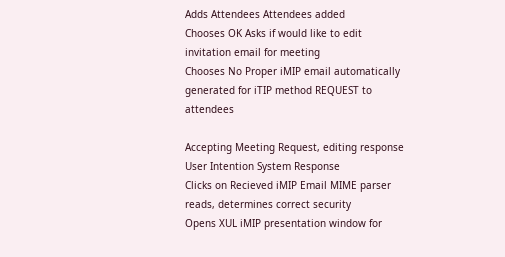Adds Attendees Attendees added
Chooses OK Asks if would like to edit invitation email for meeting
Chooses No Proper iMIP email automatically generated for iTIP method REQUEST to attendees

Accepting Meeting Request, editing response
User Intention System Response
Clicks on Recieved iMIP Email MIME parser reads, determines correct security
Opens XUL iMIP presentation window for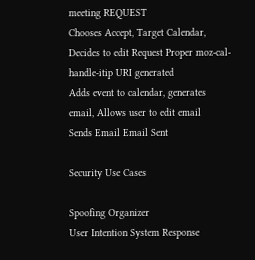meeting REQUEST
Chooses Accept, Target Calendar, Decides to edit Request Proper moz-cal-handle-itip URI generated
Adds event to calendar, generates email, Allows user to edit email
Sends Email Email Sent

Security Use Cases

Spoofing Organizer
User Intention System Response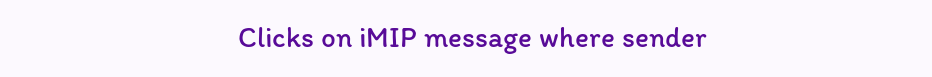Clicks on iMIP message where sender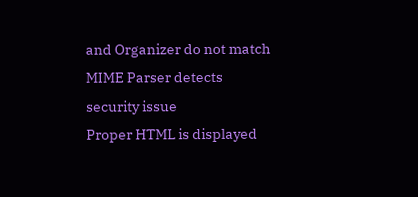and Organizer do not match MIME Parser detects security issue
Proper HTML is displayed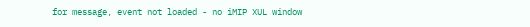for message, event not loaded - no iMIP XUL window